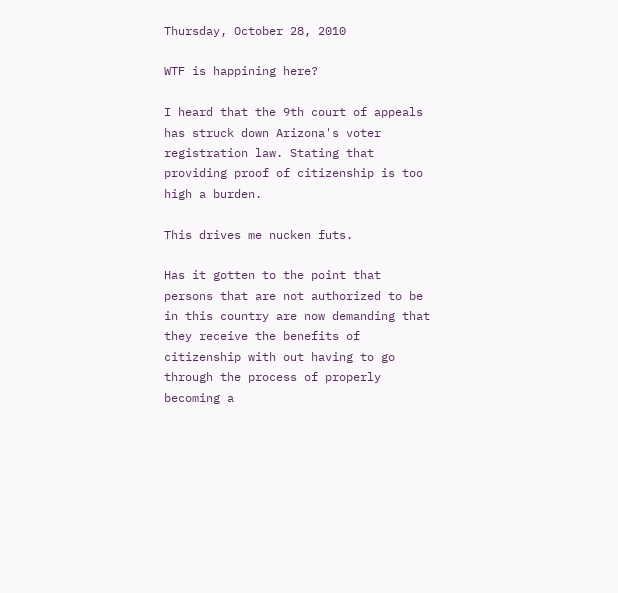Thursday, October 28, 2010

WTF is happining here?

I heard that the 9th court of appeals has struck down Arizona's voter registration law. Stating that providing proof of citizenship is too high a burden.

This drives me nucken futs.

Has it gotten to the point that persons that are not authorized to be in this country are now demanding that they receive the benefits of citizenship with out having to go through the process of properly becoming a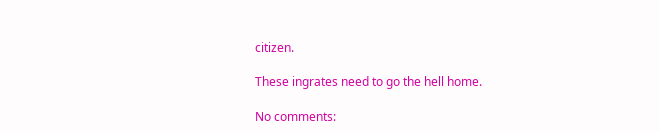citizen.

These ingrates need to go the hell home.

No comments: